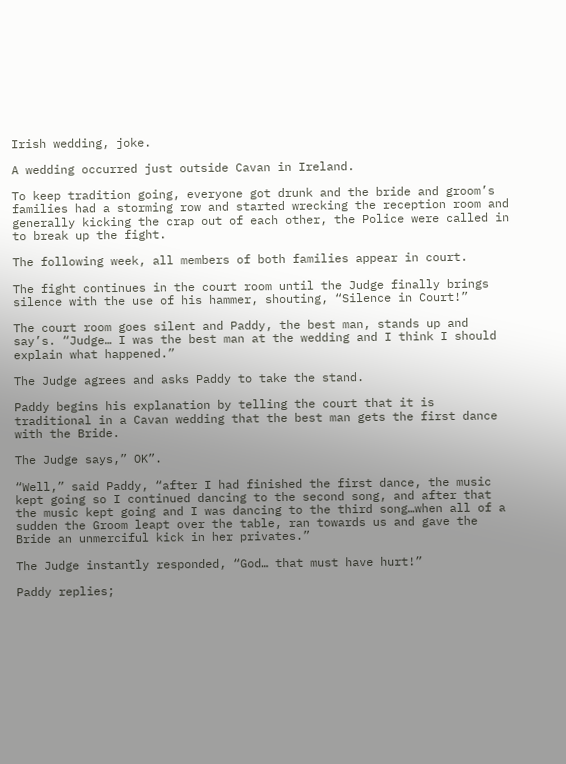Irish wedding, joke.

A wedding occurred just outside Cavan in Ireland.

To keep tradition going, everyone got drunk and the bride and groom’s families had a storming row and started wrecking the reception room and generally kicking the crap out of each other, the Police were called in to break up the fight.

The following week, all members of both families appear in court.

The fight continues in the court room until the Judge finally brings silence with the use of his hammer, shouting, “Silence in Court!”

The court room goes silent and Paddy, the best man, stands up and say’s. “Judge… I was the best man at the wedding and I think I should explain what happened.”

The Judge agrees and asks Paddy to take the stand.

Paddy begins his explanation by telling the court that it is traditional in a Cavan wedding that the best man gets the first dance with the Bride.

The Judge says,” OK”.

“Well,” said Paddy, “after I had finished the first dance, the music kept going so I continued dancing to the second song, and after that the music kept going and I was dancing to the third song…when all of a sudden the Groom leapt over the table, ran towards us and gave the Bride an unmerciful kick in her privates.”

The Judge instantly responded, “God… that must have hurt!”

Paddy replies;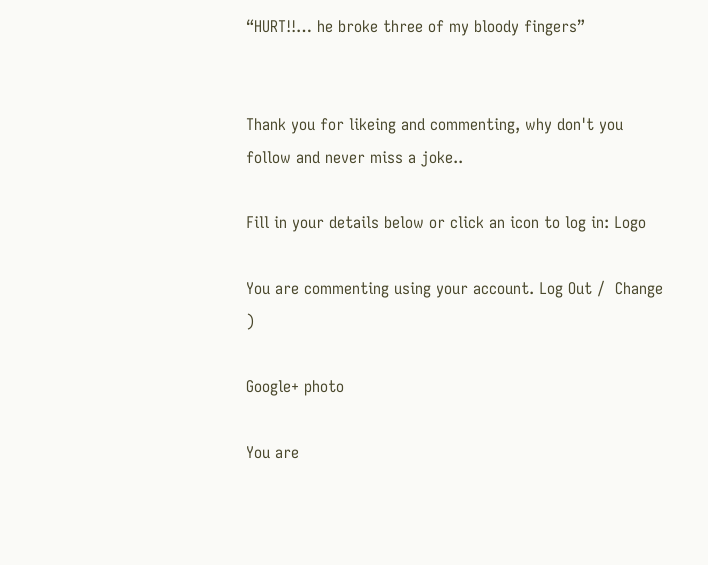“HURT!!… he broke three of my bloody fingers”


Thank you for likeing and commenting, why don't you follow and never miss a joke..

Fill in your details below or click an icon to log in: Logo

You are commenting using your account. Log Out /  Change )

Google+ photo

You are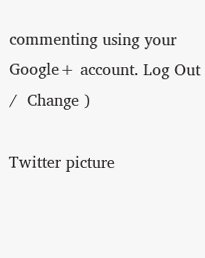commenting using your Google+ account. Log Out /  Change )

Twitter picture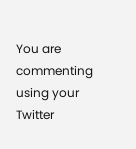You are commenting using your Twitter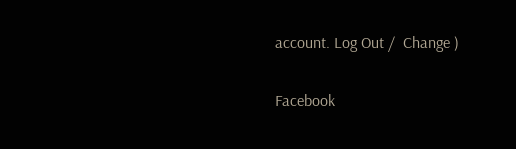account. Log Out /  Change )

Facebook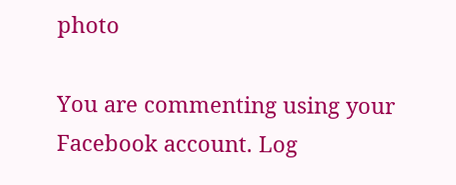photo

You are commenting using your Facebook account. Log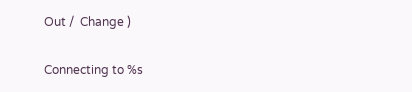Out /  Change )


Connecting to %s